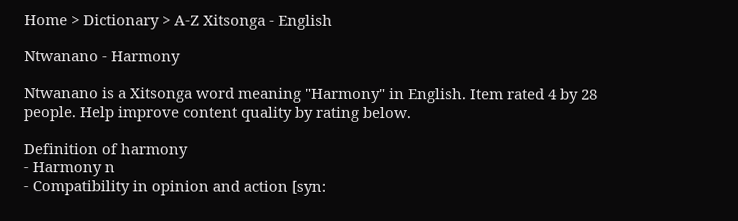Home > Dictionary > A-Z Xitsonga - English

Ntwanano - Harmony

Ntwanano is a Xitsonga word meaning "Harmony" in English. Item rated 4 by 28 people. Help improve content quality by rating below.

Definition of harmony
- Harmony n
- Compatibility in opinion and action [syn: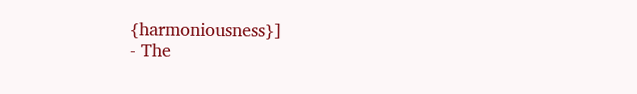{harmoniousness}]
- The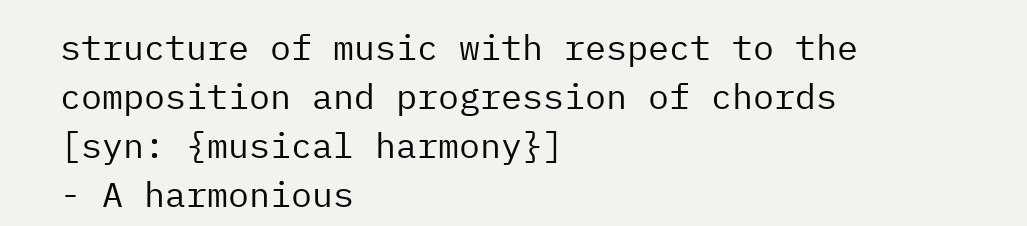structure of music with respect to the composition and progression of chords [syn: {musical harmony}]
- A harmonious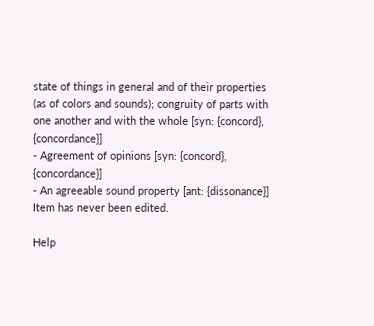state of things in general and of their properties (as of colors and sounds); congruity of parts with one another and with the whole [syn: {concord}, {concordance}]
- Agreement of opinions [syn: {concord}, {concordance}]
- An agreeable sound property [ant: {dissonance}]
Item has never been edited.

Help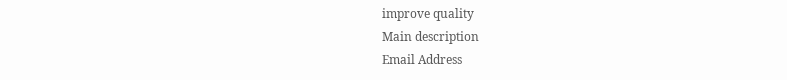improve quality
Main description
Email Address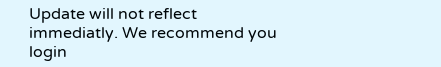Update will not reflect immediatly. We recommend you login